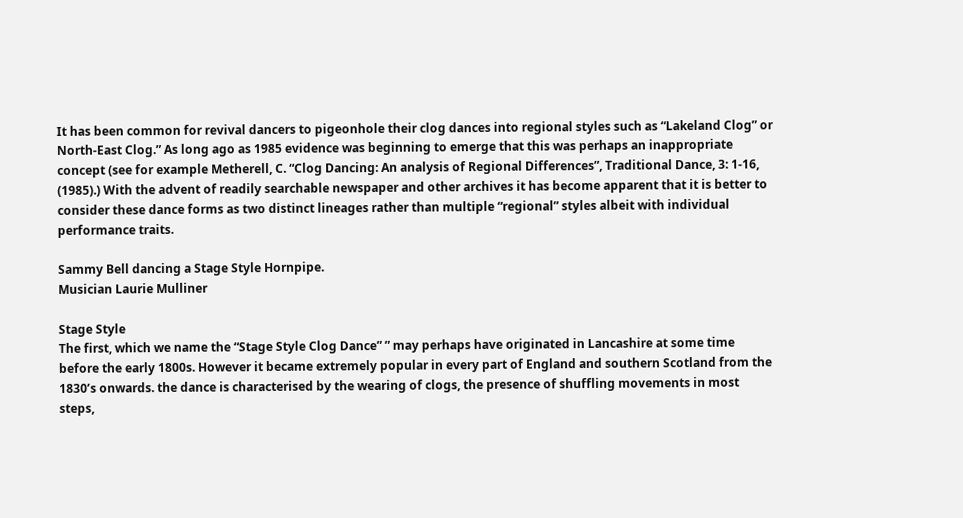It has been common for revival dancers to pigeonhole their clog dances into regional styles such as “Lakeland Clog” or North-East Clog.” As long ago as 1985 evidence was beginning to emerge that this was perhaps an inappropriate concept (see for example Metherell, C. “Clog Dancing: An analysis of Regional Differences”, Traditional Dance, 3: 1-16, (1985).) With the advent of readily searchable newspaper and other archives it has become apparent that it is better to consider these dance forms as two distinct lineages rather than multiple “regional” styles albeit with individual performance traits.

Sammy Bell dancing a Stage Style Hornpipe.
Musician Laurie Mulliner

Stage Style
The first, which we name the “Stage Style Clog Dance” ” may perhaps have originated in Lancashire at some time before the early 1800s. However it became extremely popular in every part of England and southern Scotland from the 1830’s onwards. the dance is characterised by the wearing of clogs, the presence of shuffling movements in most steps,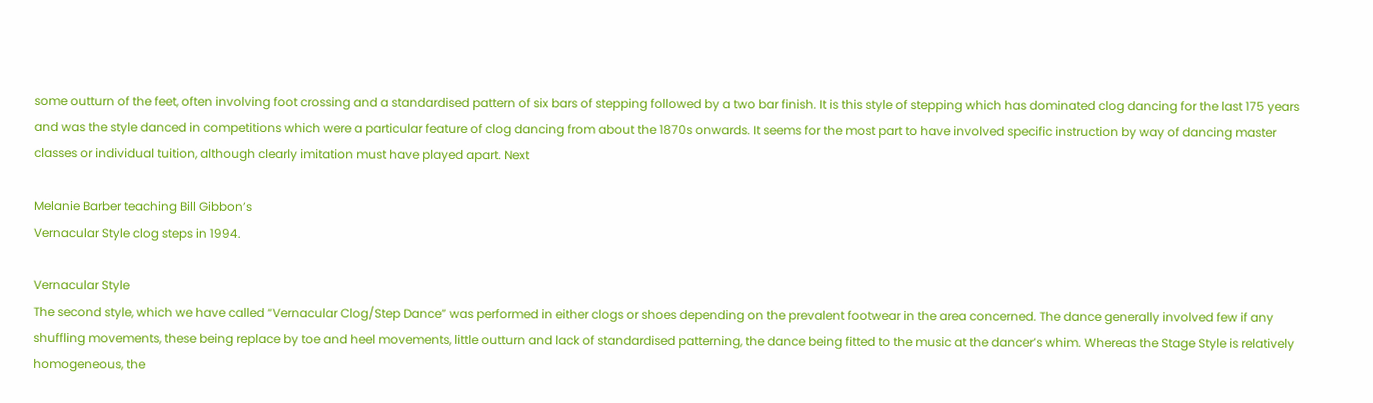some outturn of the feet, often involving foot crossing and a standardised pattern of six bars of stepping followed by a two bar finish. It is this style of stepping which has dominated clog dancing for the last 175 years and was the style danced in competitions which were a particular feature of clog dancing from about the 1870s onwards. It seems for the most part to have involved specific instruction by way of dancing master classes or individual tuition, although clearly imitation must have played apart. Next

Melanie Barber teaching Bill Gibbon’s
Vernacular Style clog steps in 1994.

Vernacular Style
The second style, which we have called “Vernacular Clog/Step Dance” was performed in either clogs or shoes depending on the prevalent footwear in the area concerned. The dance generally involved few if any shuffling movements, these being replace by toe and heel movements, little outturn and lack of standardised patterning, the dance being fitted to the music at the dancer’s whim. Whereas the Stage Style is relatively homogeneous, the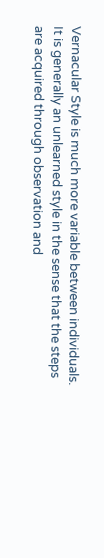Vernacular Style is much more variable between individuals. It is generally an unlearned style in the sense that the steps are acquired through observation and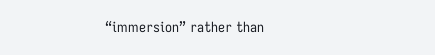“immersion” rather than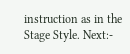instruction as in the Stage Style. Next:-